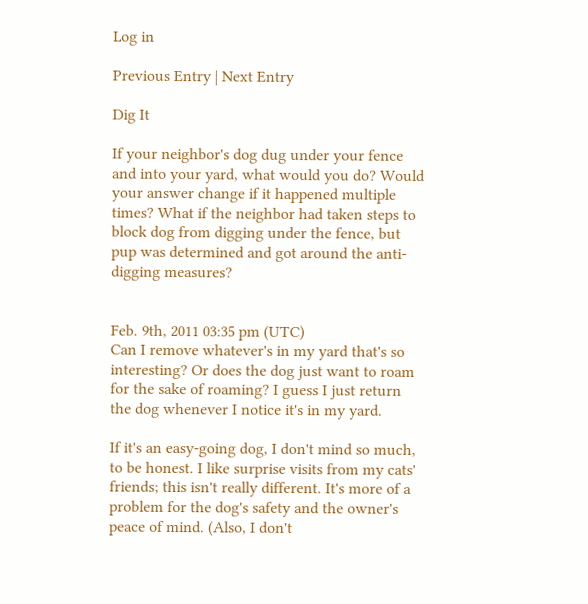Log in

Previous Entry | Next Entry

Dig It

If your neighbor's dog dug under your fence and into your yard, what would you do? Would your answer change if it happened multiple times? What if the neighbor had taken steps to block dog from digging under the fence, but pup was determined and got around the anti-digging measures?


Feb. 9th, 2011 03:35 pm (UTC)
Can I remove whatever's in my yard that's so interesting? Or does the dog just want to roam for the sake of roaming? I guess I just return the dog whenever I notice it's in my yard.

If it's an easy-going dog, I don't mind so much, to be honest. I like surprise visits from my cats' friends; this isn't really different. It's more of a problem for the dog's safety and the owner's peace of mind. (Also, I don't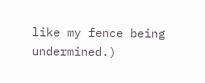like my fence being undermined.)